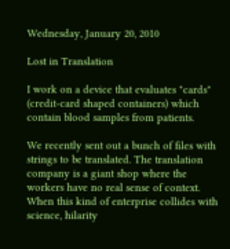Wednesday, January 20, 2010

Lost in Translation

I work on a device that evaluates "cards" (credit-card shaped containers) which contain blood samples from patients.

We recently sent out a bunch of files with strings to be translated. The translation company is a giant shop where the workers have no real sense of context. When this kind of enterprise collides with science, hilarity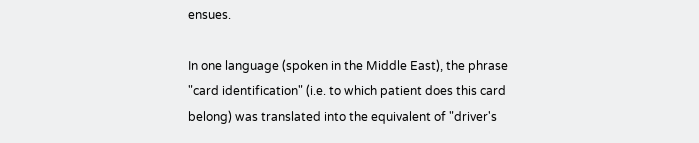ensues.

In one language (spoken in the Middle East), the phrase "card identification" (i.e. to which patient does this card belong) was translated into the equivalent of "driver's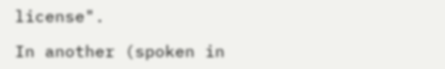license".

In another (spoken in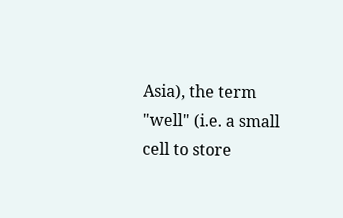Asia), the term "well" (i.e. a small cell to store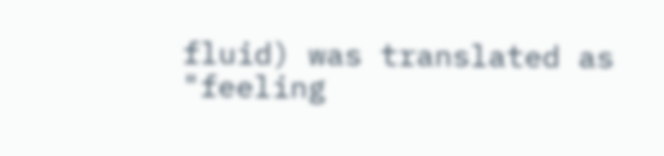fluid) was translated as "feeling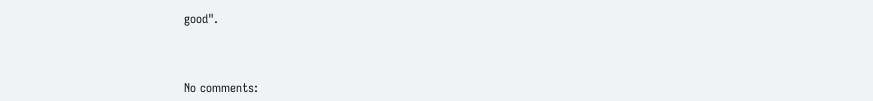good".



No comments: